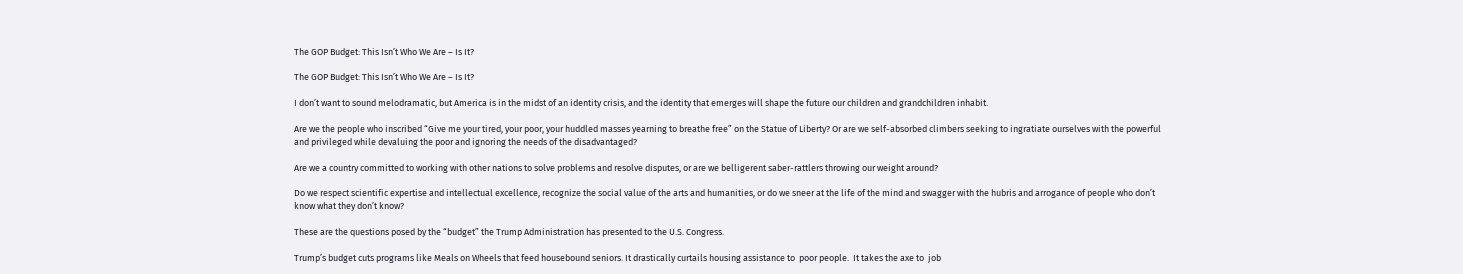The GOP Budget: This Isn’t Who We Are – Is It?

The GOP Budget: This Isn’t Who We Are – Is It?

I don’t want to sound melodramatic, but America is in the midst of an identity crisis, and the identity that emerges will shape the future our children and grandchildren inhabit.

Are we the people who inscribed “Give me your tired, your poor, your huddled masses yearning to breathe free” on the Statue of Liberty? Or are we self-absorbed climbers seeking to ingratiate ourselves with the powerful and privileged while devaluing the poor and ignoring the needs of the disadvantaged?

Are we a country committed to working with other nations to solve problems and resolve disputes, or are we belligerent saber-rattlers throwing our weight around?

Do we respect scientific expertise and intellectual excellence, recognize the social value of the arts and humanities, or do we sneer at the life of the mind and swagger with the hubris and arrogance of people who don’t know what they don’t know?

These are the questions posed by the “budget” the Trump Administration has presented to the U.S. Congress.

Trump’s budget cuts programs like Meals on Wheels that feed housebound seniors. It drastically curtails housing assistance to  poor people.  It takes the axe to  job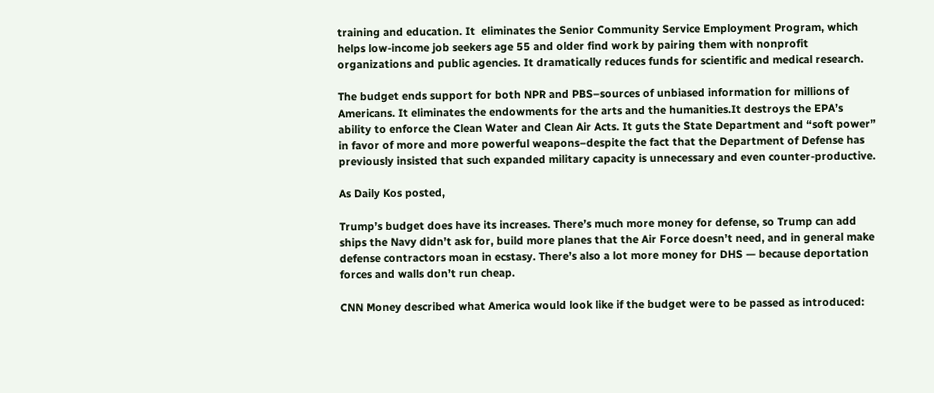training and education. It  eliminates the Senior Community Service Employment Program, which helps low-income job seekers age 55 and older find work by pairing them with nonprofit organizations and public agencies. It dramatically reduces funds for scientific and medical research.

The budget ends support for both NPR and PBS–sources of unbiased information for millions of Americans. It eliminates the endowments for the arts and the humanities.It destroys the EPA’s ability to enforce the Clean Water and Clean Air Acts. It guts the State Department and “soft power” in favor of more and more powerful weapons–despite the fact that the Department of Defense has previously insisted that such expanded military capacity is unnecessary and even counter-productive.

As Daily Kos posted,

Trump’s budget does have its increases. There’s much more money for defense, so Trump can add ships the Navy didn’t ask for, build more planes that the Air Force doesn’t need, and in general make defense contractors moan in ecstasy. There’s also a lot more money for DHS — because deportation forces and walls don’t run cheap.

CNN Money described what America would look like if the budget were to be passed as introduced: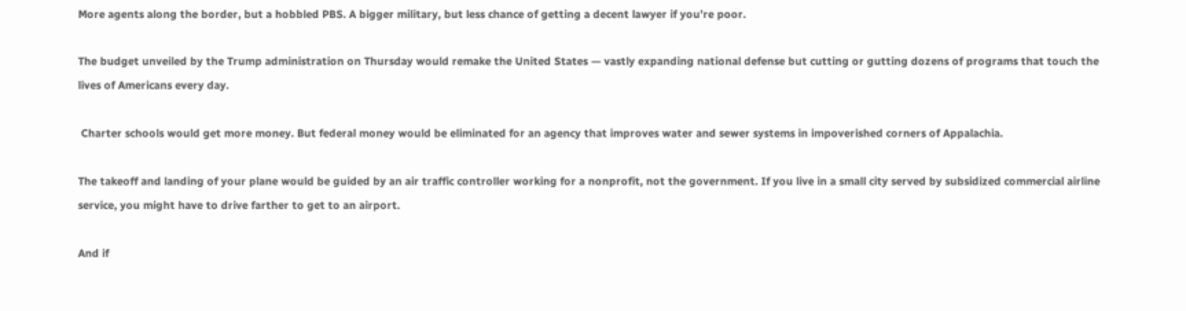More agents along the border, but a hobbled PBS. A bigger military, but less chance of getting a decent lawyer if you’re poor.

The budget unveiled by the Trump administration on Thursday would remake the United States — vastly expanding national defense but cutting or gutting dozens of programs that touch the lives of Americans every day.

 Charter schools would get more money. But federal money would be eliminated for an agency that improves water and sewer systems in impoverished corners of Appalachia.

The takeoff and landing of your plane would be guided by an air traffic controller working for a nonprofit, not the government. If you live in a small city served by subsidized commercial airline service, you might have to drive farther to get to an airport.

And if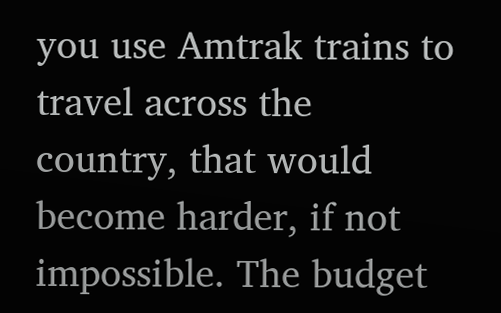you use Amtrak trains to travel across the country, that would become harder, if not impossible. The budget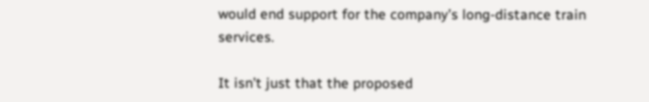would end support for the company’s long-distance train services.

It isn’t just that the proposed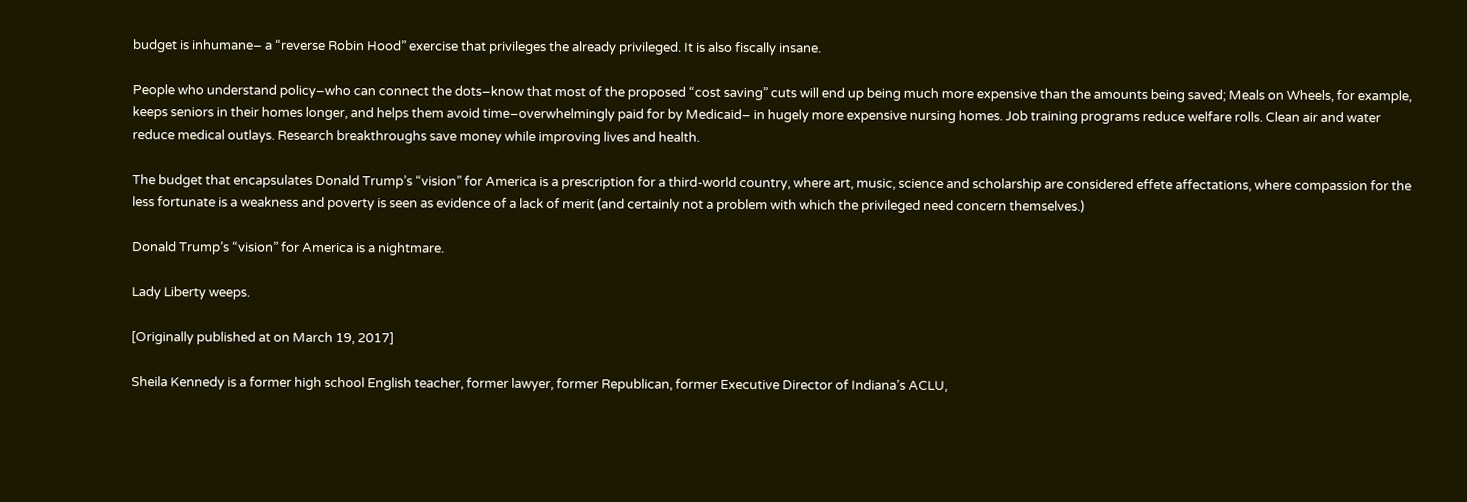budget is inhumane– a “reverse Robin Hood” exercise that privileges the already privileged. It is also fiscally insane.

People who understand policy–who can connect the dots–know that most of the proposed “cost saving” cuts will end up being much more expensive than the amounts being saved; Meals on Wheels, for example, keeps seniors in their homes longer, and helps them avoid time–overwhelmingly paid for by Medicaid– in hugely more expensive nursing homes. Job training programs reduce welfare rolls. Clean air and water reduce medical outlays. Research breakthroughs save money while improving lives and health.

The budget that encapsulates Donald Trump’s “vision” for America is a prescription for a third-world country, where art, music, science and scholarship are considered effete affectations, where compassion for the less fortunate is a weakness and poverty is seen as evidence of a lack of merit (and certainly not a problem with which the privileged need concern themselves.)

Donald Trump’s “vision” for America is a nightmare.

Lady Liberty weeps.

[Originally published at on March 19, 2017]

Sheila Kennedy is a former high school English teacher, former lawyer, former Republican, former Executive Director of Indiana’s ACLU,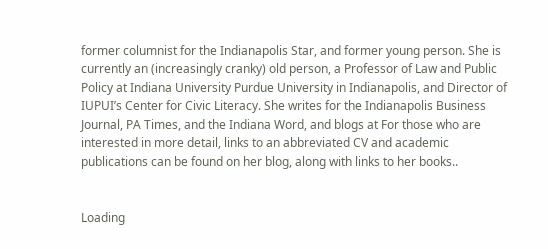former columnist for the Indianapolis Star, and former young person. She is currently an (increasingly cranky) old person, a Professor of Law and Public Policy at Indiana University Purdue University in Indianapolis, and Director of IUPUI’s Center for Civic Literacy. She writes for the Indianapolis Business Journal, PA Times, and the Indiana Word, and blogs at For those who are interested in more detail, links to an abbreviated CV and academic publications can be found on her blog, along with links to her books..


Loading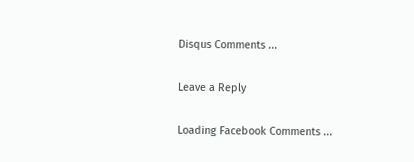Disqus Comments ...

Leave a Reply

Loading Facebook Comments ...